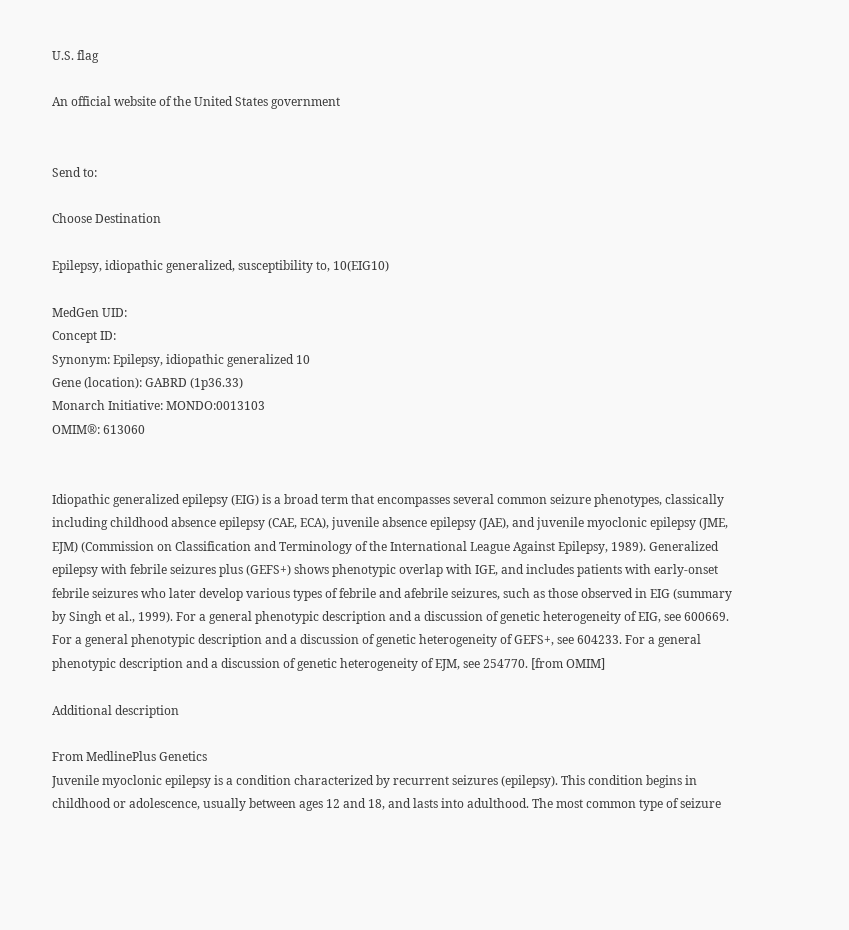U.S. flag

An official website of the United States government


Send to:

Choose Destination

Epilepsy, idiopathic generalized, susceptibility to, 10(EIG10)

MedGen UID:
Concept ID:
Synonym: Epilepsy, idiopathic generalized 10
Gene (location): GABRD (1p36.33)
Monarch Initiative: MONDO:0013103
OMIM®: 613060


Idiopathic generalized epilepsy (EIG) is a broad term that encompasses several common seizure phenotypes, classically including childhood absence epilepsy (CAE, ECA), juvenile absence epilepsy (JAE), and juvenile myoclonic epilepsy (JME, EJM) (Commission on Classification and Terminology of the International League Against Epilepsy, 1989). Generalized epilepsy with febrile seizures plus (GEFS+) shows phenotypic overlap with IGE, and includes patients with early-onset febrile seizures who later develop various types of febrile and afebrile seizures, such as those observed in EIG (summary by Singh et al., 1999). For a general phenotypic description and a discussion of genetic heterogeneity of EIG, see 600669. For a general phenotypic description and a discussion of genetic heterogeneity of GEFS+, see 604233. For a general phenotypic description and a discussion of genetic heterogeneity of EJM, see 254770. [from OMIM]

Additional description

From MedlinePlus Genetics
Juvenile myoclonic epilepsy is a condition characterized by recurrent seizures (epilepsy). This condition begins in childhood or adolescence, usually between ages 12 and 18, and lasts into adulthood. The most common type of seizure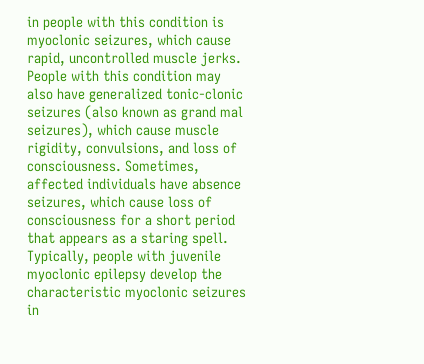in people with this condition is myoclonic seizures, which cause rapid, uncontrolled muscle jerks. People with this condition may also have generalized tonic-clonic seizures (also known as grand mal seizures), which cause muscle rigidity, convulsions, and loss of consciousness. Sometimes, affected individuals have absence seizures, which cause loss of consciousness for a short period that appears as a staring spell. Typically, people with juvenile myoclonic epilepsy develop the characteristic myoclonic seizures in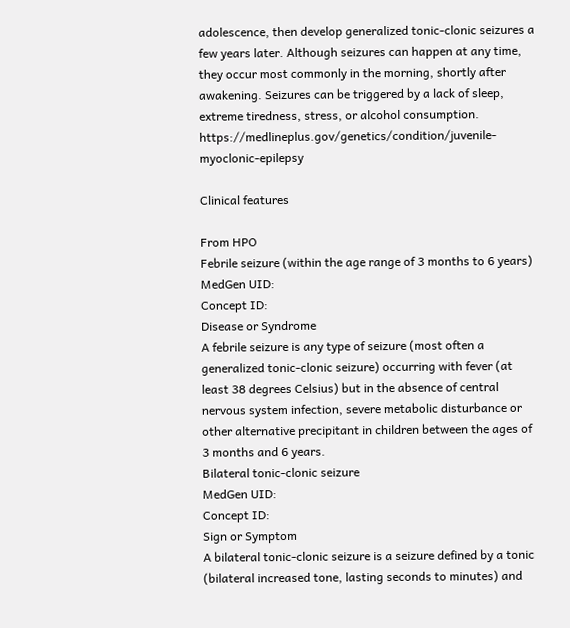adolescence, then develop generalized tonic-clonic seizures a few years later. Although seizures can happen at any time, they occur most commonly in the morning, shortly after awakening. Seizures can be triggered by a lack of sleep, extreme tiredness, stress, or alcohol consumption.  https://medlineplus.gov/genetics/condition/juvenile-myoclonic-epilepsy

Clinical features

From HPO
Febrile seizure (within the age range of 3 months to 6 years)
MedGen UID:
Concept ID:
Disease or Syndrome
A febrile seizure is any type of seizure (most often a generalized tonic-clonic seizure) occurring with fever (at least 38 degrees Celsius) but in the absence of central nervous system infection, severe metabolic disturbance or other alternative precipitant in children between the ages of 3 months and 6 years.
Bilateral tonic-clonic seizure
MedGen UID:
Concept ID:
Sign or Symptom
A bilateral tonic-clonic seizure is a seizure defined by a tonic (bilateral increased tone, lasting seconds to minutes) and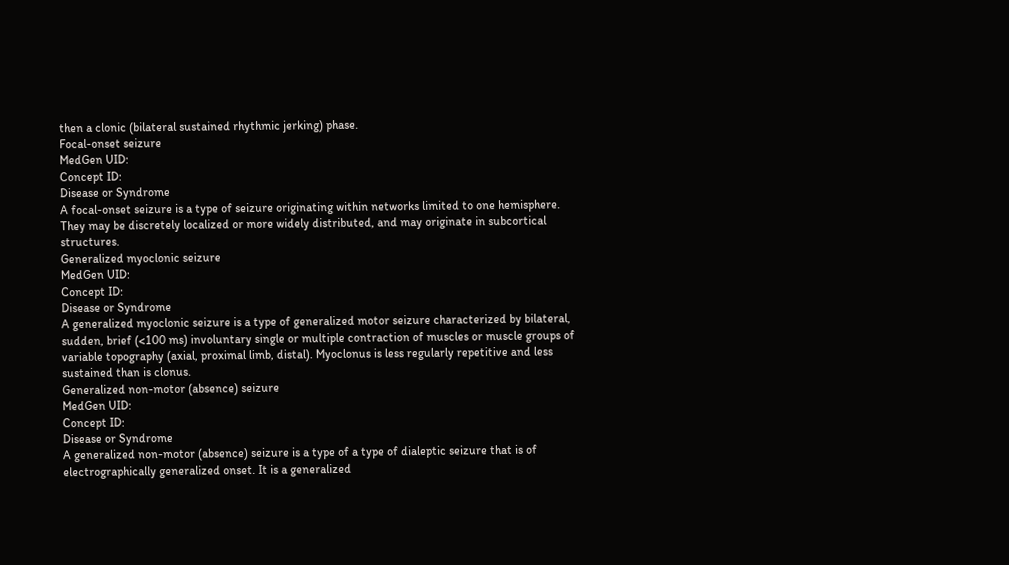then a clonic (bilateral sustained rhythmic jerking) phase.
Focal-onset seizure
MedGen UID:
Concept ID:
Disease or Syndrome
A focal-onset seizure is a type of seizure originating within networks limited to one hemisphere. They may be discretely localized or more widely distributed, and may originate in subcortical structures.
Generalized myoclonic seizure
MedGen UID:
Concept ID:
Disease or Syndrome
A generalized myoclonic seizure is a type of generalized motor seizure characterized by bilateral, sudden, brief (<100 ms) involuntary single or multiple contraction of muscles or muscle groups of variable topography (axial, proximal limb, distal). Myoclonus is less regularly repetitive and less sustained than is clonus.
Generalized non-motor (absence) seizure
MedGen UID:
Concept ID:
Disease or Syndrome
A generalized non-motor (absence) seizure is a type of a type of dialeptic seizure that is of electrographically generalized onset. It is a generalized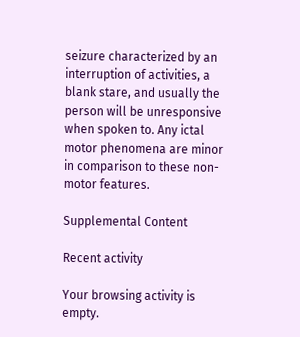seizure characterized by an interruption of activities, a blank stare, and usually the person will be unresponsive when spoken to. Any ictal motor phenomena are minor in comparison to these non-motor features.

Supplemental Content

Recent activity

Your browsing activity is empty.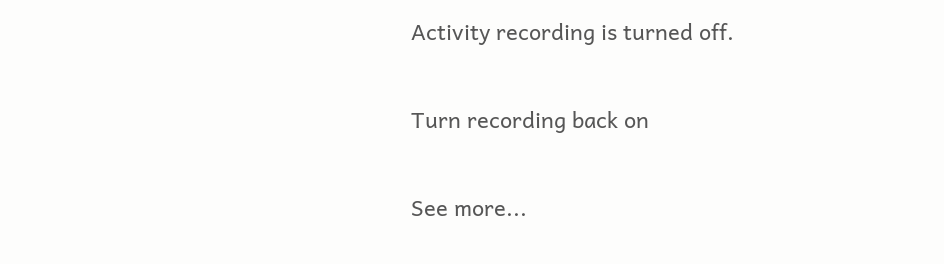Activity recording is turned off.

Turn recording back on

See more...